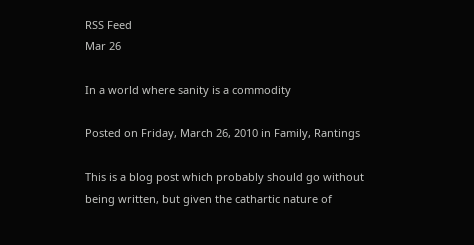RSS Feed
Mar 26

In a world where sanity is a commodity

Posted on Friday, March 26, 2010 in Family, Rantings

This is a blog post which probably should go without being written, but given the cathartic nature of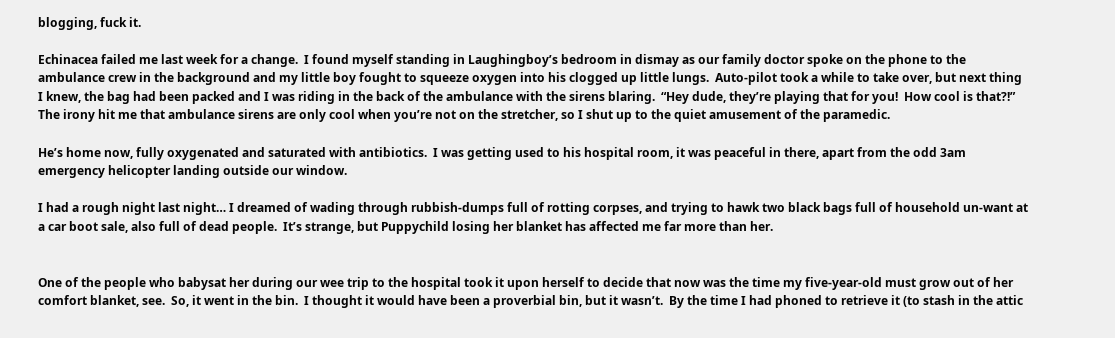blogging, fuck it.

Echinacea failed me last week for a change.  I found myself standing in Laughingboy’s bedroom in dismay as our family doctor spoke on the phone to the ambulance crew in the background and my little boy fought to squeeze oxygen into his clogged up little lungs.  Auto-pilot took a while to take over, but next thing I knew, the bag had been packed and I was riding in the back of the ambulance with the sirens blaring.  “Hey dude, they’re playing that for you!  How cool is that?!”  The irony hit me that ambulance sirens are only cool when you’re not on the stretcher, so I shut up to the quiet amusement of the paramedic.

He’s home now, fully oxygenated and saturated with antibiotics.  I was getting used to his hospital room, it was peaceful in there, apart from the odd 3am emergency helicopter landing outside our window.

I had a rough night last night… I dreamed of wading through rubbish-dumps full of rotting corpses, and trying to hawk two black bags full of household un-want at a car boot sale, also full of dead people.  It’s strange, but Puppychild losing her blanket has affected me far more than her.


One of the people who babysat her during our wee trip to the hospital took it upon herself to decide that now was the time my five-year-old must grow out of her comfort blanket, see.  So, it went in the bin.  I thought it would have been a proverbial bin, but it wasn’t.  By the time I had phoned to retrieve it (to stash in the attic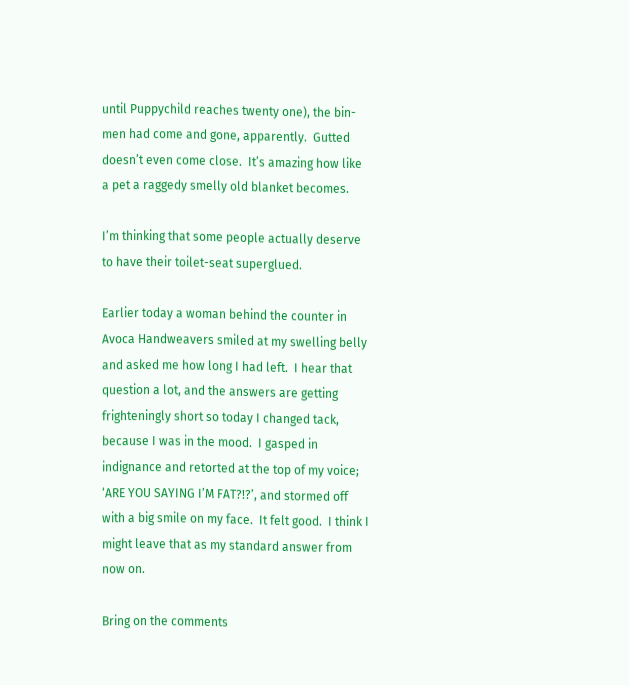until Puppychild reaches twenty one), the bin-men had come and gone, apparently.  Gutted doesn’t even come close.  It’s amazing how like a pet a raggedy smelly old blanket becomes.

I’m thinking that some people actually deserve to have their toilet-seat superglued.

Earlier today a woman behind the counter in Avoca Handweavers smiled at my swelling belly and asked me how long I had left.  I hear that question a lot, and the answers are getting frighteningly short so today I changed tack, because I was in the mood.  I gasped in indignance and retorted at the top of my voice; ‘ARE YOU SAYING I’M FAT?!?’, and stormed off with a big smile on my face.  It felt good.  I think I might leave that as my standard answer from now on.

Bring on the comments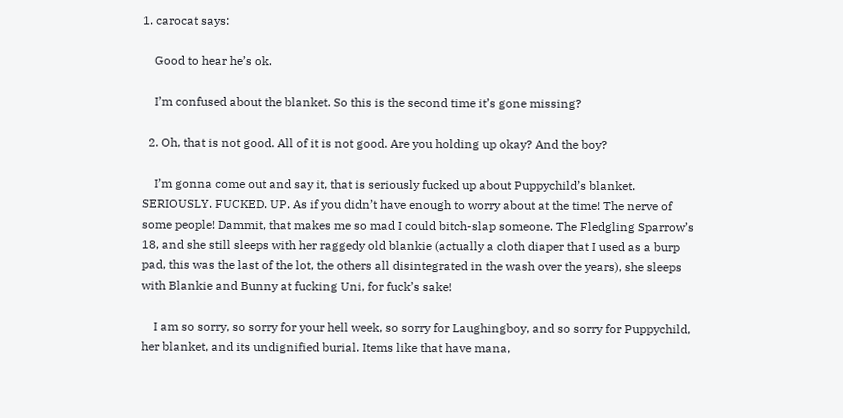1. carocat says:

    Good to hear he’s ok.

    I’m confused about the blanket. So this is the second time it’s gone missing?

  2. Oh, that is not good. All of it is not good. Are you holding up okay? And the boy?

    I’m gonna come out and say it, that is seriously fucked up about Puppychild’s blanket. SERIOUSLY. FUCKED. UP. As if you didn’t have enough to worry about at the time! The nerve of some people! Dammit, that makes me so mad I could bitch-slap someone. The Fledgling Sparrow’s 18, and she still sleeps with her raggedy old blankie (actually a cloth diaper that I used as a burp pad, this was the last of the lot, the others all disintegrated in the wash over the years), she sleeps with Blankie and Bunny at fucking Uni, for fuck’s sake!

    I am so sorry, so sorry for your hell week, so sorry for Laughingboy, and so sorry for Puppychild, her blanket, and its undignified burial. Items like that have mana,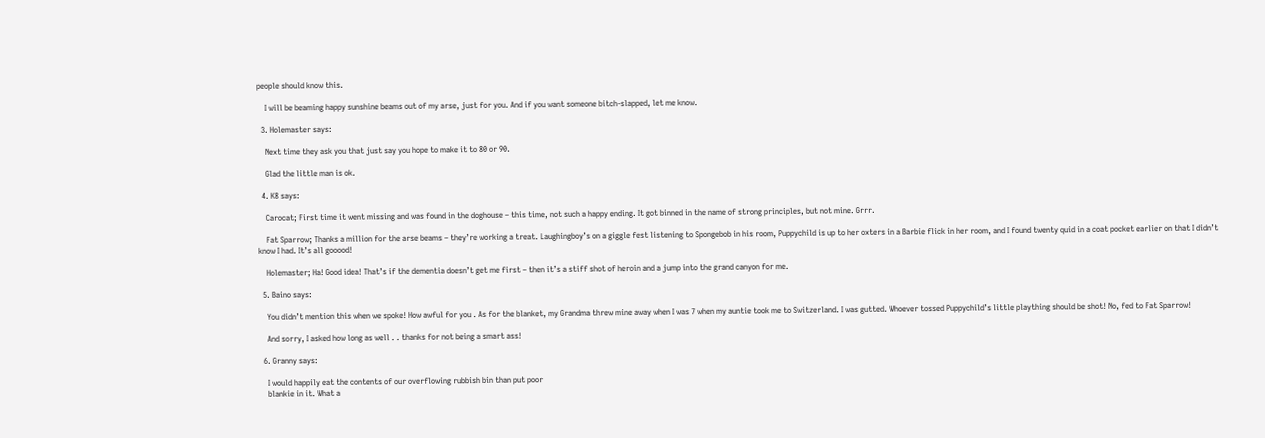people should know this.

    I will be beaming happy sunshine beams out of my arse, just for you. And if you want someone bitch-slapped, let me know.

  3. Holemaster says:

    Next time they ask you that just say you hope to make it to 80 or 90.

    Glad the little man is ok.

  4. K8 says:

    Carocat; First time it went missing and was found in the doghouse – this time, not such a happy ending. It got binned in the name of strong principles, but not mine. Grrr.

    Fat Sparrow; Thanks a million for the arse beams – they’re working a treat. Laughingboy’s on a giggle fest listening to Spongebob in his room, Puppychild is up to her oxters in a Barbie flick in her room, and I found twenty quid in a coat pocket earlier on that I didn’t know I had. It’s all gooood!

    Holemaster; Ha! Good idea! That’s if the dementia doesn’t get me first – then it’s a stiff shot of heroin and a jump into the grand canyon for me.

  5. Baino says:

    You didn’t mention this when we spoke! How awful for you . As for the blanket, my Grandma threw mine away when I was 7 when my auntie took me to Switzerland. I was gutted. Whoever tossed Puppychild’s little plaything should be shot! No, fed to Fat Sparrow!

    And sorry, I asked how long as well . . thanks for not being a smart ass!

  6. Granny says:

    I would happily eat the contents of our overflowing rubbish bin than put poor
    blankie in it. What a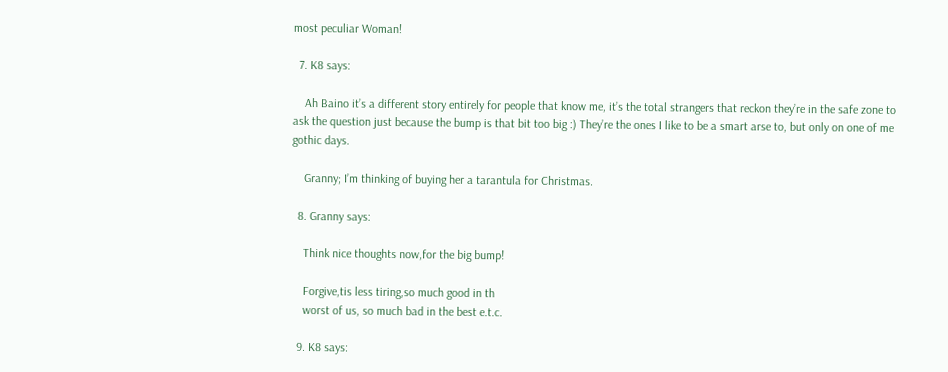most peculiar Woman!

  7. K8 says:

    Ah Baino it’s a different story entirely for people that know me, it’s the total strangers that reckon they’re in the safe zone to ask the question just because the bump is that bit too big :) They’re the ones I like to be a smart arse to, but only on one of me gothic days.

    Granny; I’m thinking of buying her a tarantula for Christmas.

  8. Granny says:

    Think nice thoughts now,for the big bump!

    Forgive,tis less tiring,so much good in th
    worst of us, so much bad in the best e.t.c.

  9. K8 says: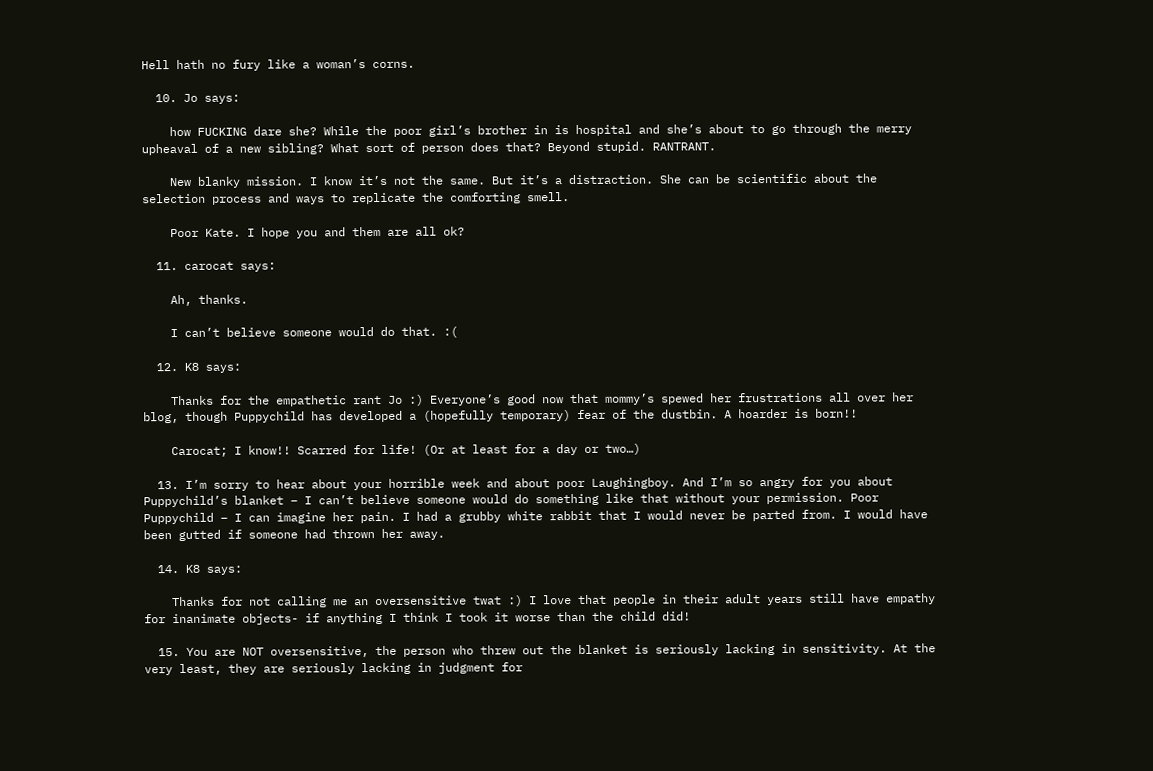Hell hath no fury like a woman’s corns.

  10. Jo says:

    how FUCKING dare she? While the poor girl’s brother in is hospital and she’s about to go through the merry upheaval of a new sibling? What sort of person does that? Beyond stupid. RANTRANT.

    New blanky mission. I know it’s not the same. But it’s a distraction. She can be scientific about the selection process and ways to replicate the comforting smell.

    Poor Kate. I hope you and them are all ok?

  11. carocat says:

    Ah, thanks.

    I can’t believe someone would do that. :(

  12. K8 says:

    Thanks for the empathetic rant Jo :) Everyone’s good now that mommy’s spewed her frustrations all over her blog, though Puppychild has developed a (hopefully temporary) fear of the dustbin. A hoarder is born!!

    Carocat; I know!! Scarred for life! (Or at least for a day or two…)

  13. I’m sorry to hear about your horrible week and about poor Laughingboy. And I’m so angry for you about Puppychild’s blanket – I can’t believe someone would do something like that without your permission. Poor Puppychild – I can imagine her pain. I had a grubby white rabbit that I would never be parted from. I would have been gutted if someone had thrown her away.

  14. K8 says:

    Thanks for not calling me an oversensitive twat :) I love that people in their adult years still have empathy for inanimate objects- if anything I think I took it worse than the child did!

  15. You are NOT oversensitive, the person who threw out the blanket is seriously lacking in sensitivity. At the very least, they are seriously lacking in judgment for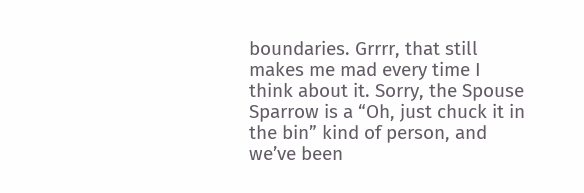boundaries. Grrrr, that still makes me mad every time I think about it. Sorry, the Spouse Sparrow is a “Oh, just chuck it in the bin” kind of person, and we’ve been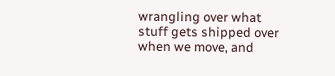wrangling over what stuff gets shipped over when we move, and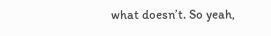what doesn’t. So yeah,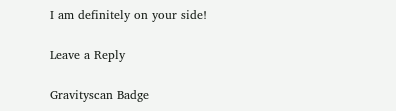I am definitely on your side!

Leave a Reply

Gravityscan Badge